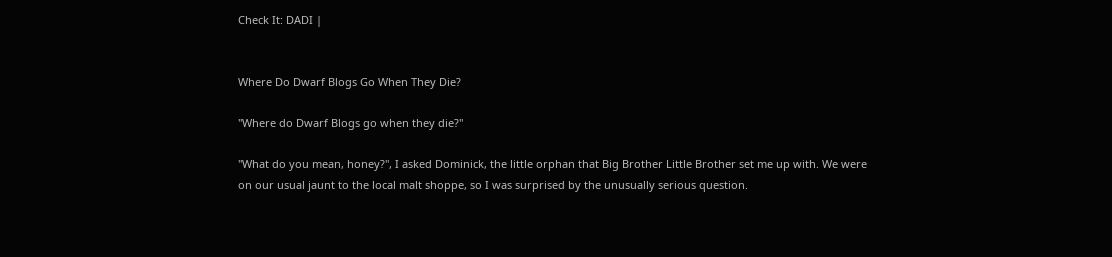Check It: DADI |


Where Do Dwarf Blogs Go When They Die?

"Where do Dwarf Blogs go when they die?"

"What do you mean, honey?", I asked Dominick, the little orphan that Big Brother Little Brother set me up with. We were on our usual jaunt to the local malt shoppe, so I was surprised by the unusually serious question.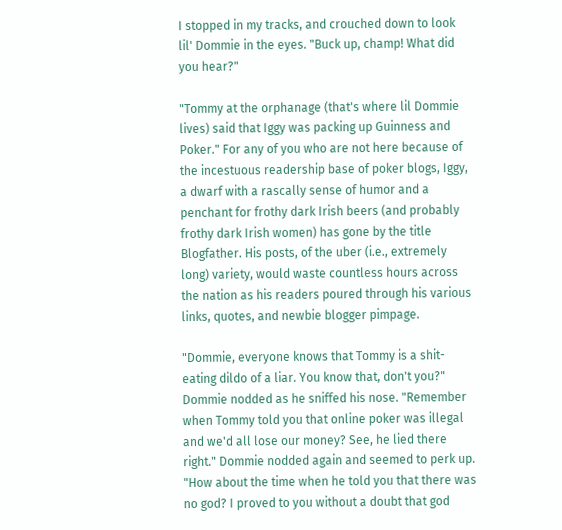I stopped in my tracks, and crouched down to look lil' Dommie in the eyes. "Buck up, champ! What did you hear?"

"Tommy at the orphanage (that's where lil Dommie lives) said that Iggy was packing up Guinness and Poker." For any of you who are not here because of the incestuous readership base of poker blogs, Iggy, a dwarf with a rascally sense of humor and a penchant for frothy dark Irish beers (and probably frothy dark Irish women) has gone by the title Blogfather. His posts, of the uber (i.e., extremely long) variety, would waste countless hours across the nation as his readers poured through his various links, quotes, and newbie blogger pimpage.

"Dommie, everyone knows that Tommy is a shit-eating dildo of a liar. You know that, don't you?" Dommie nodded as he sniffed his nose. "Remember when Tommy told you that online poker was illegal and we'd all lose our money? See, he lied there right." Dommie nodded again and seemed to perk up. "How about the time when he told you that there was no god? I proved to you without a doubt that god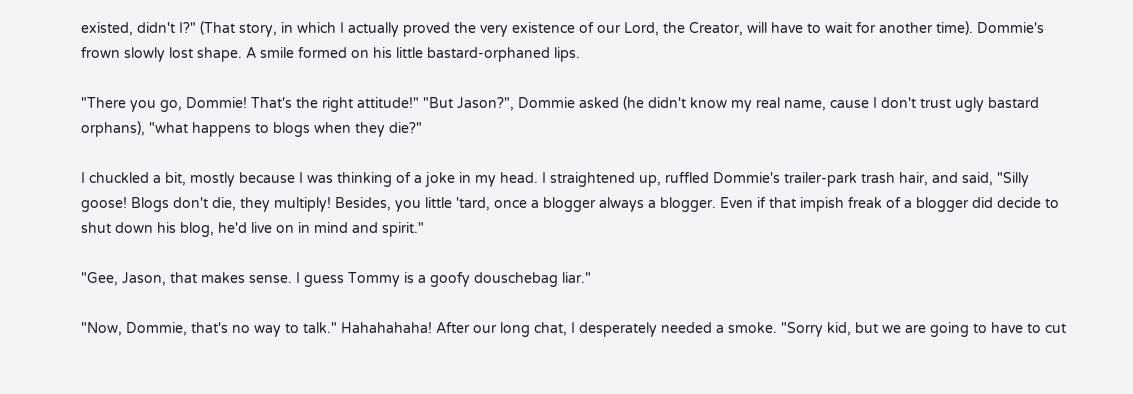existed, didn't I?" (That story, in which I actually proved the very existence of our Lord, the Creator, will have to wait for another time). Dommie's frown slowly lost shape. A smile formed on his little bastard-orphaned lips.

"There you go, Dommie! That's the right attitude!" "But Jason?", Dommie asked (he didn't know my real name, cause I don't trust ugly bastard orphans), "what happens to blogs when they die?"

I chuckled a bit, mostly because I was thinking of a joke in my head. I straightened up, ruffled Dommie's trailer-park trash hair, and said, "Silly goose! Blogs don't die, they multiply! Besides, you little 'tard, once a blogger always a blogger. Even if that impish freak of a blogger did decide to shut down his blog, he'd live on in mind and spirit."

"Gee, Jason, that makes sense. I guess Tommy is a goofy douschebag liar."

"Now, Dommie, that's no way to talk." Hahahahaha! After our long chat, I desperately needed a smoke. "Sorry kid, but we are going to have to cut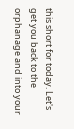this short for today. Let's get you back to the orphanage and into your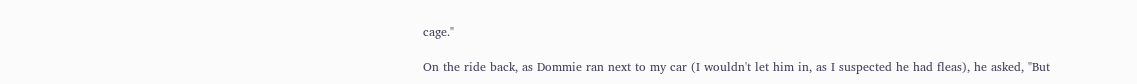cage."

On the ride back, as Dommie ran next to my car (I wouldn't let him in, as I suspected he had fleas), he asked, "But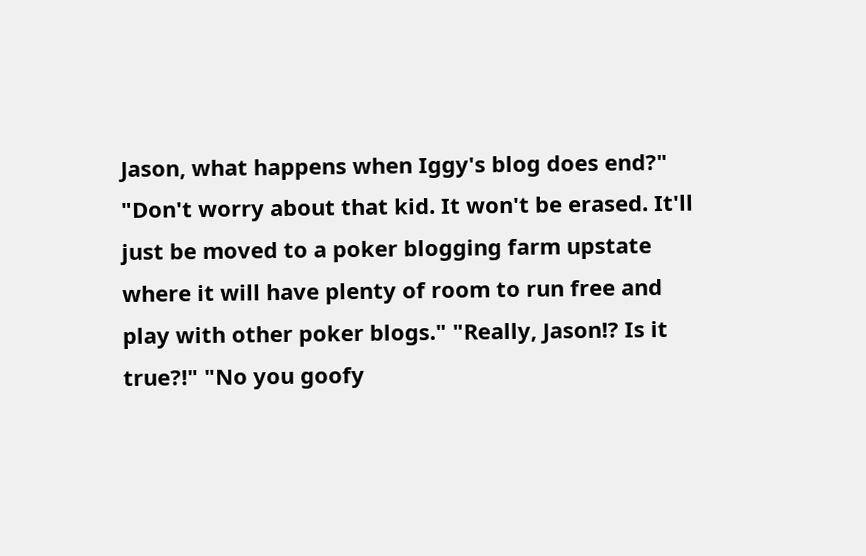Jason, what happens when Iggy's blog does end?" "Don't worry about that kid. It won't be erased. It'll just be moved to a poker blogging farm upstate where it will have plenty of room to run free and play with other poker blogs." "Really, Jason!? Is it true?!" "No you goofy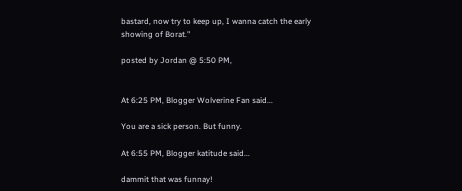bastard, now try to keep up, I wanna catch the early showing of Borat."

posted by Jordan @ 5:50 PM,


At 6:25 PM, Blogger Wolverine Fan said...

You are a sick person. But funny.

At 6:55 PM, Blogger katitude said...

dammit that was funnay!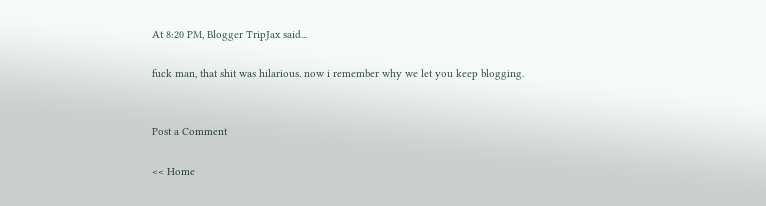At 8:20 PM, Blogger TripJax said...

fuck man, that shit was hilarious. now i remember why we let you keep blogging.


Post a Comment

<< Home